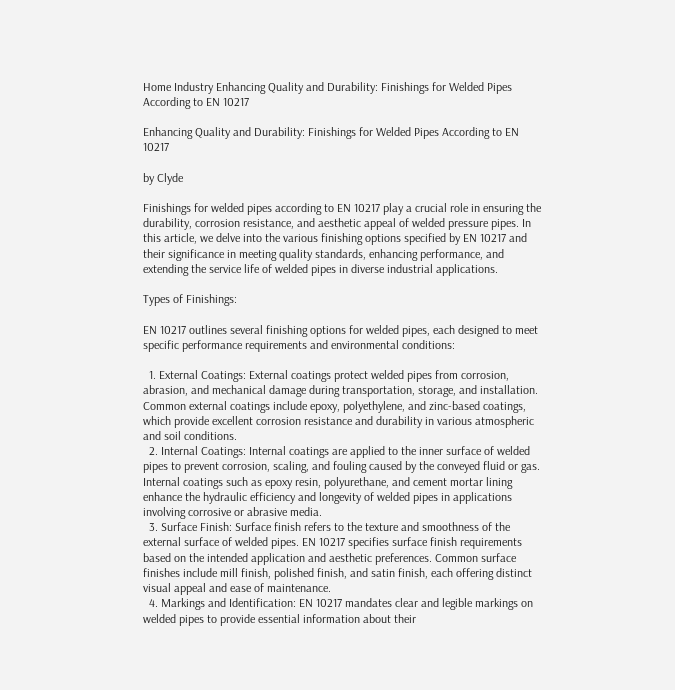Home Industry Enhancing Quality and Durability: Finishings for Welded Pipes According to EN 10217

Enhancing Quality and Durability: Finishings for Welded Pipes According to EN 10217

by Clyde

Finishings for welded pipes according to EN 10217 play a crucial role in ensuring the durability, corrosion resistance, and aesthetic appeal of welded pressure pipes. In this article, we delve into the various finishing options specified by EN 10217 and their significance in meeting quality standards, enhancing performance, and extending the service life of welded pipes in diverse industrial applications.

Types of Finishings:

EN 10217 outlines several finishing options for welded pipes, each designed to meet specific performance requirements and environmental conditions:

  1. External Coatings: External coatings protect welded pipes from corrosion, abrasion, and mechanical damage during transportation, storage, and installation. Common external coatings include epoxy, polyethylene, and zinc-based coatings, which provide excellent corrosion resistance and durability in various atmospheric and soil conditions.
  2. Internal Coatings: Internal coatings are applied to the inner surface of welded pipes to prevent corrosion, scaling, and fouling caused by the conveyed fluid or gas. Internal coatings such as epoxy resin, polyurethane, and cement mortar lining enhance the hydraulic efficiency and longevity of welded pipes in applications involving corrosive or abrasive media.
  3. Surface Finish: Surface finish refers to the texture and smoothness of the external surface of welded pipes. EN 10217 specifies surface finish requirements based on the intended application and aesthetic preferences. Common surface finishes include mill finish, polished finish, and satin finish, each offering distinct visual appeal and ease of maintenance.
  4. Markings and Identification: EN 10217 mandates clear and legible markings on welded pipes to provide essential information about their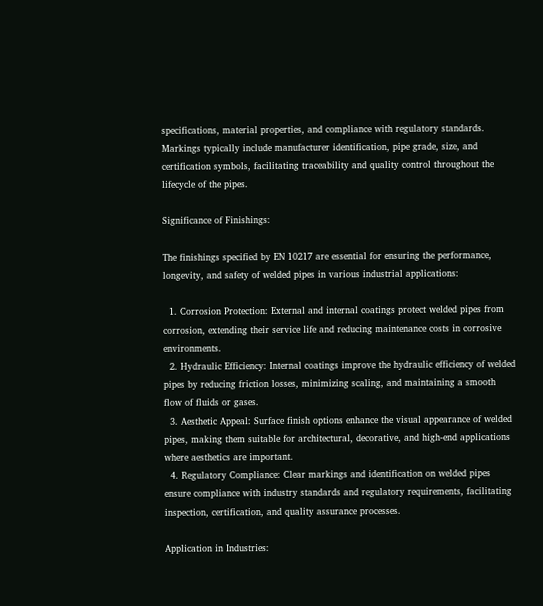specifications, material properties, and compliance with regulatory standards. Markings typically include manufacturer identification, pipe grade, size, and certification symbols, facilitating traceability and quality control throughout the lifecycle of the pipes.

Significance of Finishings:

The finishings specified by EN 10217 are essential for ensuring the performance, longevity, and safety of welded pipes in various industrial applications:

  1. Corrosion Protection: External and internal coatings protect welded pipes from corrosion, extending their service life and reducing maintenance costs in corrosive environments.
  2. Hydraulic Efficiency: Internal coatings improve the hydraulic efficiency of welded pipes by reducing friction losses, minimizing scaling, and maintaining a smooth flow of fluids or gases.
  3. Aesthetic Appeal: Surface finish options enhance the visual appearance of welded pipes, making them suitable for architectural, decorative, and high-end applications where aesthetics are important.
  4. Regulatory Compliance: Clear markings and identification on welded pipes ensure compliance with industry standards and regulatory requirements, facilitating inspection, certification, and quality assurance processes.

Application in Industries: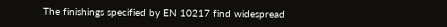The finishings specified by EN 10217 find widespread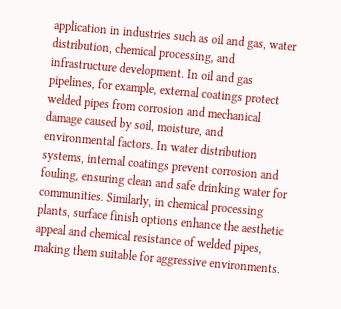application in industries such as oil and gas, water distribution, chemical processing, and infrastructure development. In oil and gas pipelines, for example, external coatings protect welded pipes from corrosion and mechanical damage caused by soil, moisture, and environmental factors. In water distribution systems, internal coatings prevent corrosion and fouling, ensuring clean and safe drinking water for communities. Similarly, in chemical processing plants, surface finish options enhance the aesthetic appeal and chemical resistance of welded pipes, making them suitable for aggressive environments.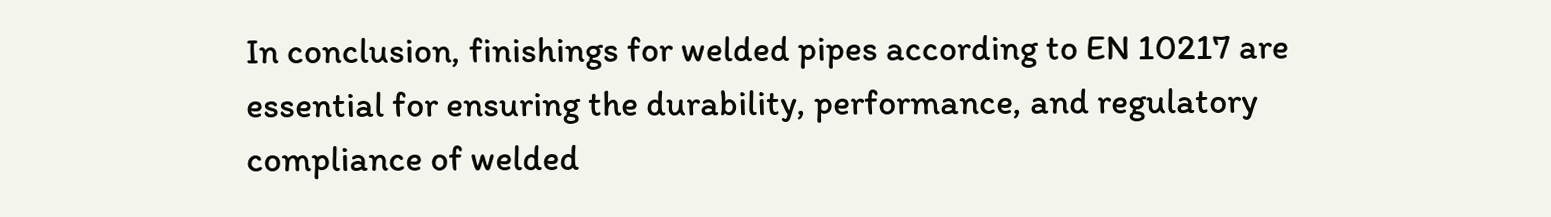In conclusion, finishings for welded pipes according to EN 10217 are essential for ensuring the durability, performance, and regulatory compliance of welded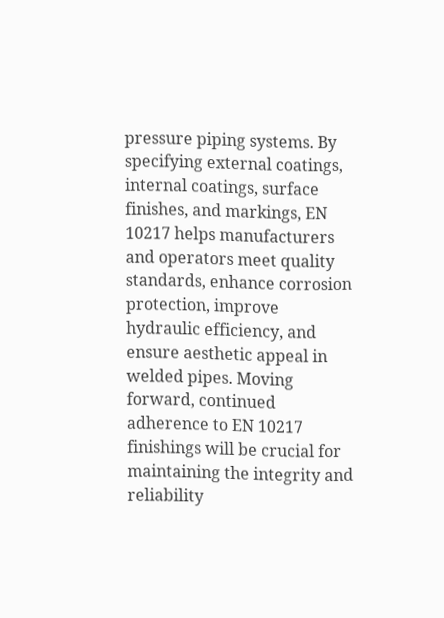pressure piping systems. By specifying external coatings, internal coatings, surface finishes, and markings, EN 10217 helps manufacturers and operators meet quality standards, enhance corrosion protection, improve hydraulic efficiency, and ensure aesthetic appeal in welded pipes. Moving forward, continued adherence to EN 10217 finishings will be crucial for maintaining the integrity and reliability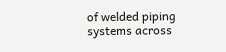of welded piping systems across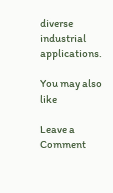diverse industrial applications.

You may also like

Leave a Comment